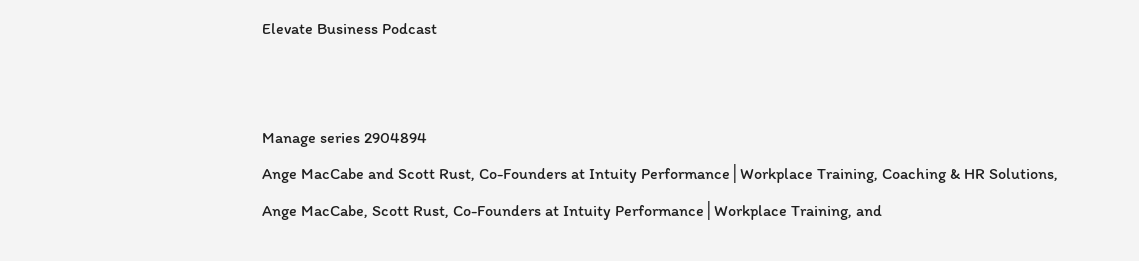Elevate Business Podcast


Manage series 2904894
Ange MacCabe and Scott Rust, Co-Founders at Intuity Performance│Workplace Training, Coaching & HR Solutions, Ange MacCabe, Scott Rust, Co-Founders at Intuity Performance│Workplace Training, and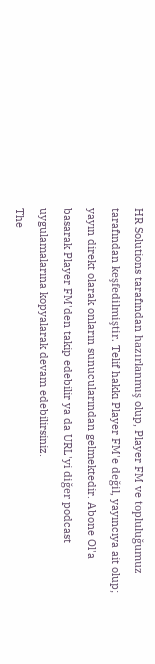HR Solutions tarafından hazırlanmış olup, Player FM ve topluluğumuz tarafından keşfedilmiştir. Telif hakkı Player FM'e değil, yayıncıya ait olup; yayın direkt olarak onların sunucularından gelmektedir. Abone Ol'a basarak Player FM'den takip edebilir ya da URL'yi diğer podcast uygulamalarına kopyalarak devam edebilirsiniz.
The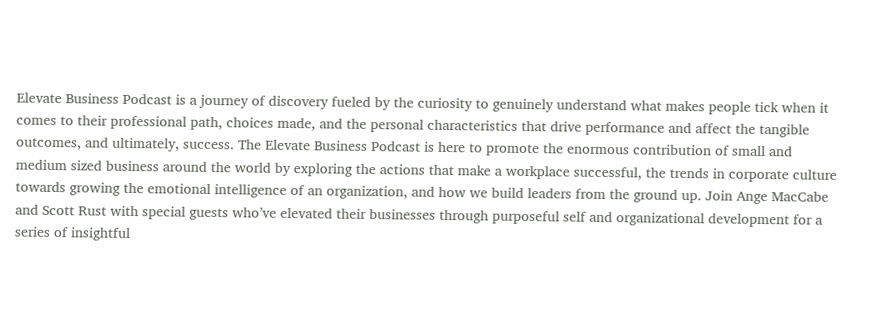Elevate Business Podcast is a journey of discovery fueled by the curiosity to genuinely understand what makes people tick when it comes to their professional path, choices made, and the personal characteristics that drive performance and affect the tangible outcomes, and ultimately, success. The Elevate Business Podcast is here to promote the enormous contribution of small and medium sized business around the world by exploring the actions that make a workplace successful, the trends in corporate culture towards growing the emotional intelligence of an organization, and how we build leaders from the ground up. Join Ange MacCabe and Scott Rust with special guests who’ve elevated their businesses through purposeful self and organizational development for a series of insightful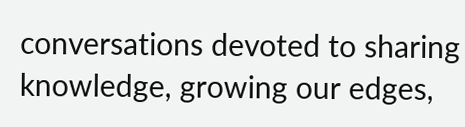conversations devoted to sharing knowledge, growing our edges,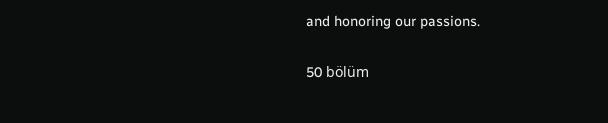and honoring our passions.

50 bölüm